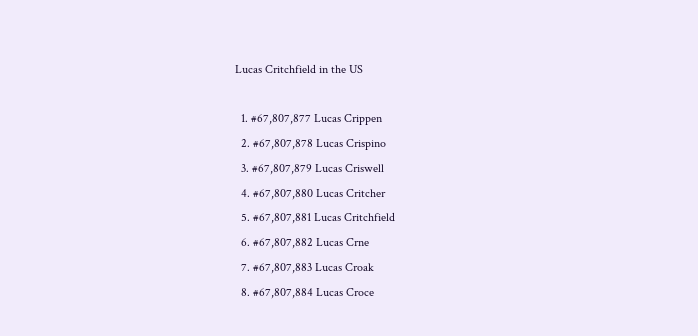Lucas Critchfield in the US

  1. #67,807,877 Lucas Crippen
  2. #67,807,878 Lucas Crispino
  3. #67,807,879 Lucas Criswell
  4. #67,807,880 Lucas Critcher
  5. #67,807,881 Lucas Critchfield
  6. #67,807,882 Lucas Crne
  7. #67,807,883 Lucas Croak
  8. #67,807,884 Lucas Croce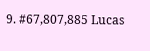9. #67,807,885 Lucas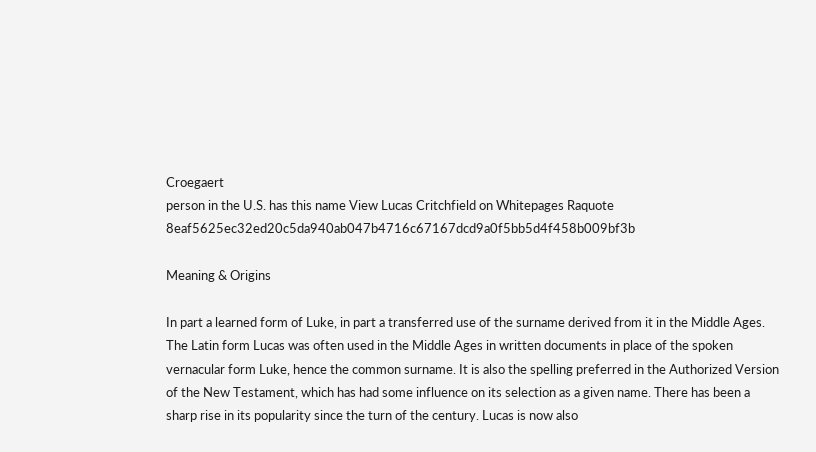Croegaert
person in the U.S. has this name View Lucas Critchfield on Whitepages Raquote 8eaf5625ec32ed20c5da940ab047b4716c67167dcd9a0f5bb5d4f458b009bf3b

Meaning & Origins

In part a learned form of Luke, in part a transferred use of the surname derived from it in the Middle Ages. The Latin form Lucas was often used in the Middle Ages in written documents in place of the spoken vernacular form Luke, hence the common surname. It is also the spelling preferred in the Authorized Version of the New Testament, which has had some influence on its selection as a given name. There has been a sharp rise in its popularity since the turn of the century. Lucas is now also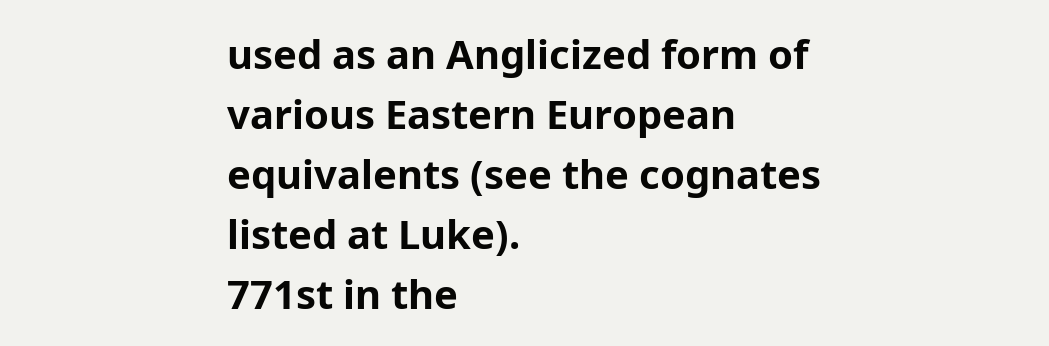used as an Anglicized form of various Eastern European equivalents (see the cognates listed at Luke).
771st in the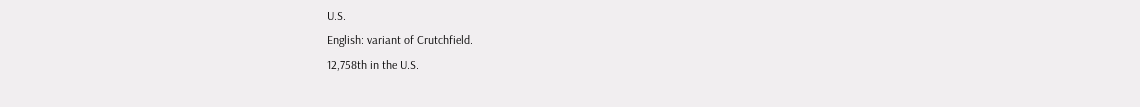U.S.
English: variant of Crutchfield.
12,758th in the U.S.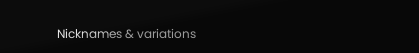Nicknames & variations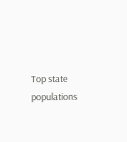Top state populations